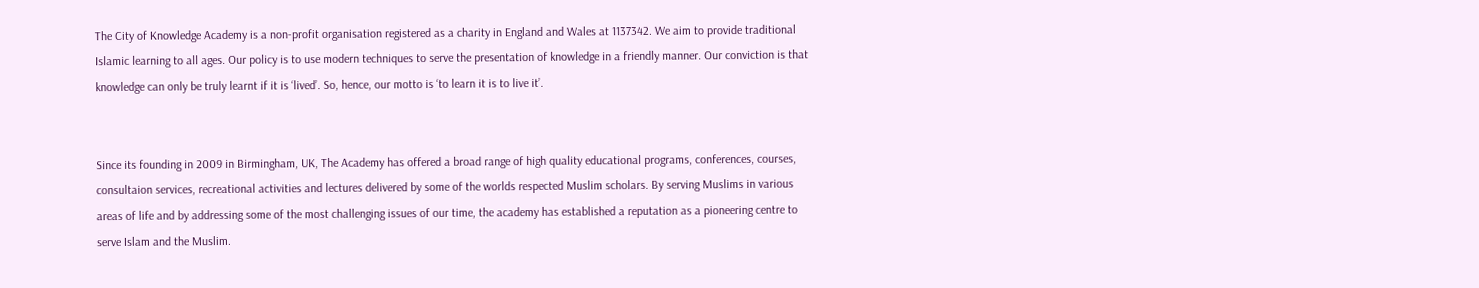The City of Knowledge Academy is a non-profit organisation registered as a charity in England and Wales at 1137342. We aim to provide traditional Islamic learning to all ages. Our policy is to use modern techniques to serve the presentation of knowledge in a friendly manner. Our conviction is that knowledge can only be truly learnt if it is ‘lived’. So, hence, our motto is ‘to learn it is to live it’.


Since its founding in 2009 in Birmingham, UK, The Academy has offered a broad range of high quality educational programs, conferences, courses, consultaion services, recreational activities and lectures delivered by some of the worlds respected Muslim scholars. By serving Muslims in various areas of life and by addressing some of the most challenging issues of our time, the academy has established a reputation as a pioneering centre to serve Islam and the Muslim.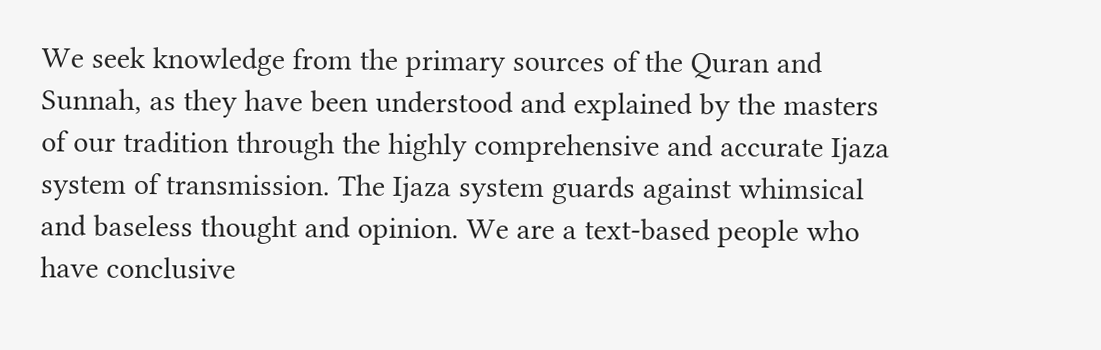We seek knowledge from the primary sources of the Quran and Sunnah, as they have been understood and explained by the masters of our tradition through the highly comprehensive and accurate Ijaza system of transmission. The Ijaza system guards against whimsical and baseless thought and opinion. We are a text-based people who have conclusive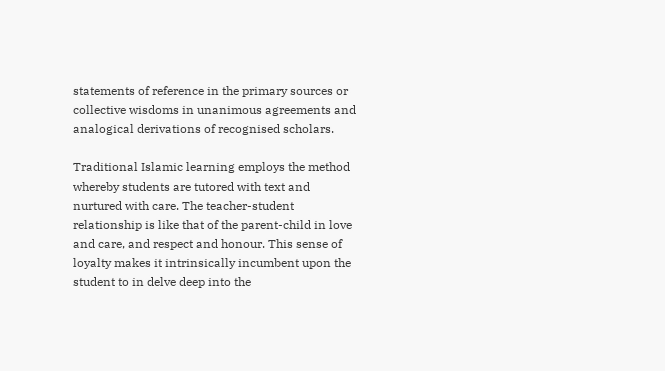statements of reference in the primary sources or collective wisdoms in unanimous agreements and analogical derivations of recognised scholars.

Traditional Islamic learning employs the method whereby students are tutored with text and nurtured with care. The teacher-student relationship is like that of the parent-child in love and care, and respect and honour. This sense of loyalty makes it intrinsically incumbent upon the student to in delve deep into the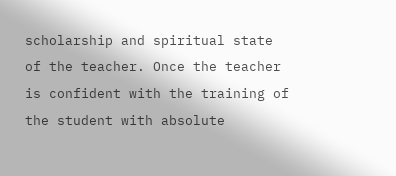scholarship and spiritual state of the teacher. Once the teacher is confident with the training of the student with absolute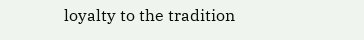loyalty to the tradition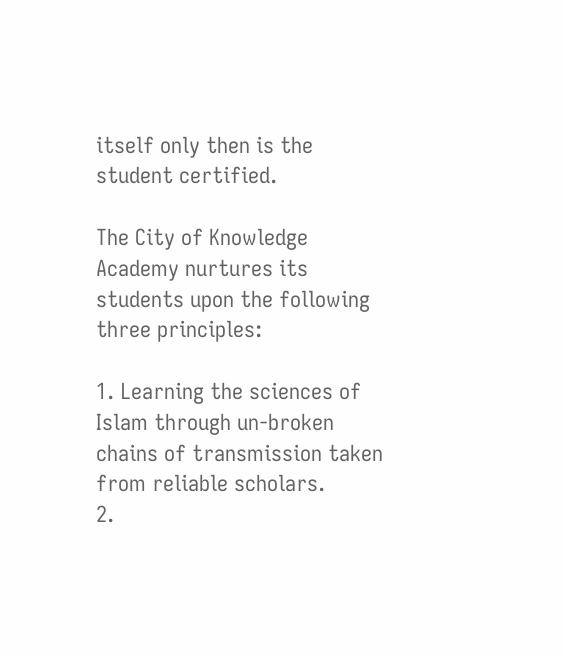itself only then is the student certified.

The City of Knowledge Academy nurtures its students upon the following three principles:

1. Learning the sciences of Islam through un-broken chains of transmission taken from reliable scholars.
2.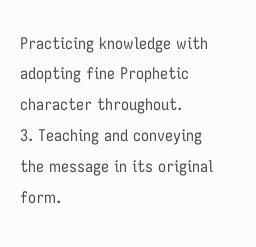Practicing knowledge with adopting fine Prophetic character throughout.
3. Teaching and conveying the message in its original form.